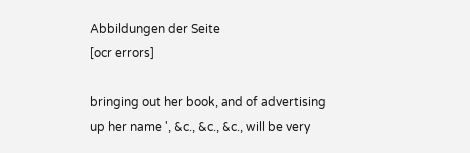Abbildungen der Seite
[ocr errors]

bringing out her book, and of advertising up her name ', &c., &c., &c., will be very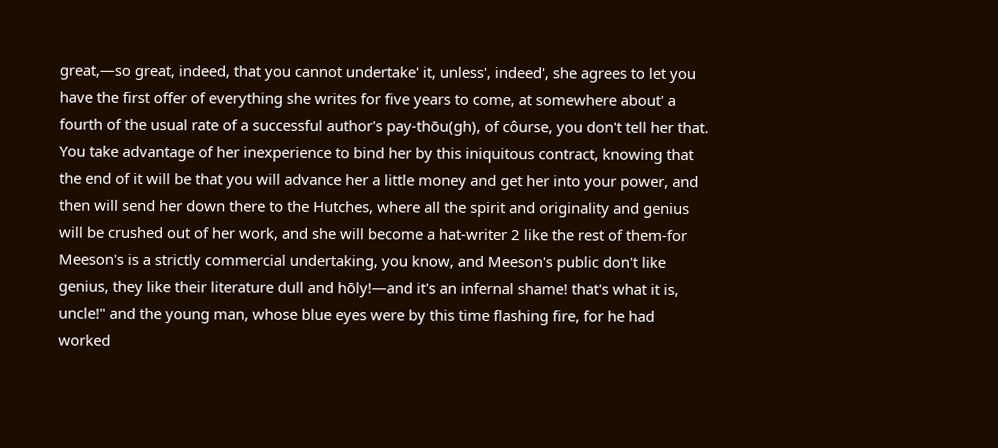great,—so great, indeed, that you cannot undertake' it, unless', indeed', she agrees to let you have the first offer of everything she writes for five years to come, at somewhere about' a fourth of the usual rate of a successful author's pay-thōu(gh), of côurse, you don't tell her that. You take advantage of her inexperience to bind her by this iniquitous contract, knowing that the end of it will be that you will advance her a little money and get her into your power, and then will send her down there to the Hutches, where all the spirit and originality and genius will be crushed out of her work, and she will become a hat-writer 2 like the rest of them-for Meeson's is a strictly commercial undertaking, you know, and Meeson's public don't like genius, they like their literature dull and hōly!—and it's an infernal shame! that's what it is, uncle!" and the young man, whose blue eyes were by this time flashing fire, for he had worked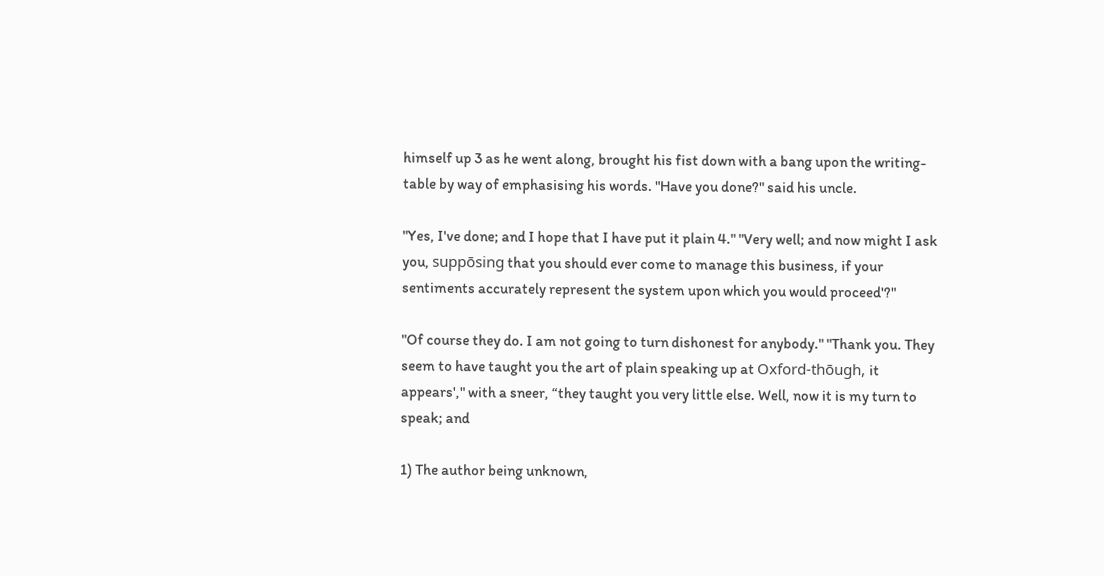himself up 3 as he went along, brought his fist down with a bang upon the writing-table by way of emphasising his words. "Have you done?" said his uncle.

"Yes, I've done; and I hope that I have put it plain 4." "Very well; and now might I ask you, suppōsing that you should ever come to manage this business, if your sentiments accurately represent the system upon which you would proceed'?"

"Of course they do. I am not going to turn dishonest for anybody." "Thank you. They seem to have taught you the art of plain speaking up at Oxford-thōugh, it appears'," with a sneer, “they taught you very little else. Well, now it is my turn to speak; and

1) The author being unknown,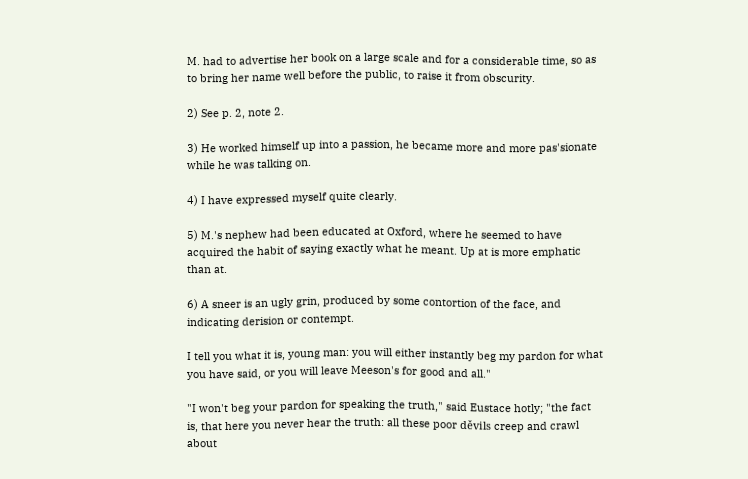M. had to advertise her book on a large scale and for a considerable time, so as to bring her name well before the public, to raise it from obscurity.

2) See p. 2, note 2.

3) He worked himself up into a passion, he became more and more pas'sionate while he was talking on.

4) I have expressed myself quite clearly.

5) M.'s nephew had been educated at Oxford, where he seemed to have acquired the habit of saying exactly what he meant. Up at is more emphatic than at.

6) A sneer is an ugly grin, produced by some contortion of the face, and indicating derision or contempt.

I tell you what it is, young man: you will either instantly beg my pardon for what you have said, or you will leave Meeson's for good and all."

"I won't beg your pardon for speaking the truth," said Eustace hotly; "the fact is, that here you never hear the truth: all these poor děvils creep and crawl about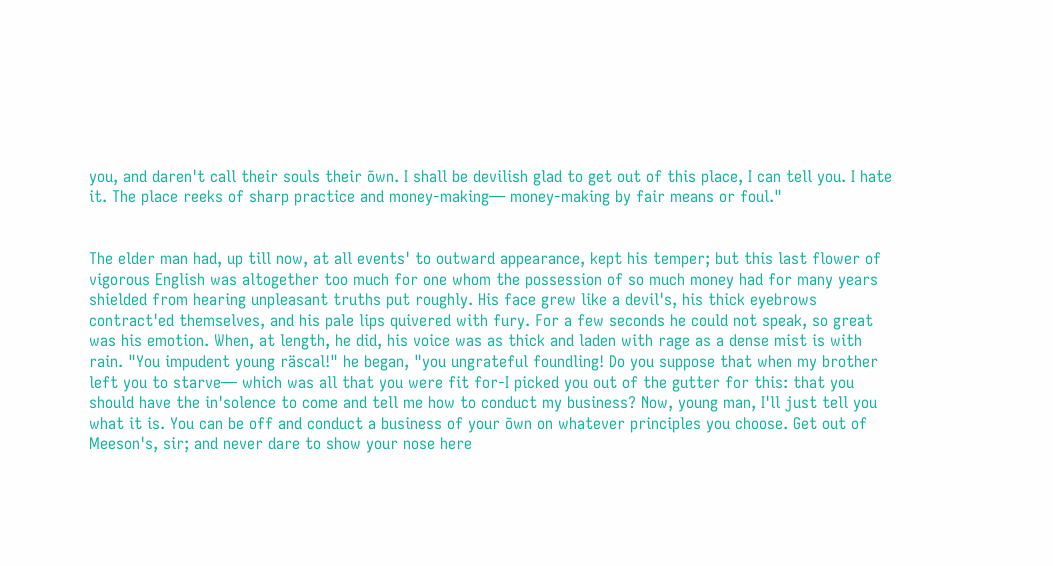you, and daren't call their souls their ōwn. I shall be devilish glad to get out of this place, I can tell you. I hate it. The place reeks of sharp practice and money-making— money-making by fair means or foul."


The elder man had, up till now, at all events' to outward appearance, kept his temper; but this last flower of vigorous English was altogether too much for one whom the possession of so much money had for many years shielded from hearing unpleasant truths put roughly. His face grew like a devil's, his thick eyebrows contract'ed themselves, and his pale lips quivered with fury. For a few seconds he could not speak, so great was his emotion. When, at length, he did, his voice was as thick and laden with rage as a dense mist is with rain. "You impudent young räscal!" he began, "you ungrateful foundling! Do you suppose that when my brother left you to starve― which was all that you were fit for-I picked you out of the gutter for this: that you should have the in'solence to come and tell me how to conduct my business? Now, young man, I'll just tell you what it is. You can be off and conduct a business of your ōwn on whatever principles you choose. Get out of Meeson's, sir; and never dare to show your nose here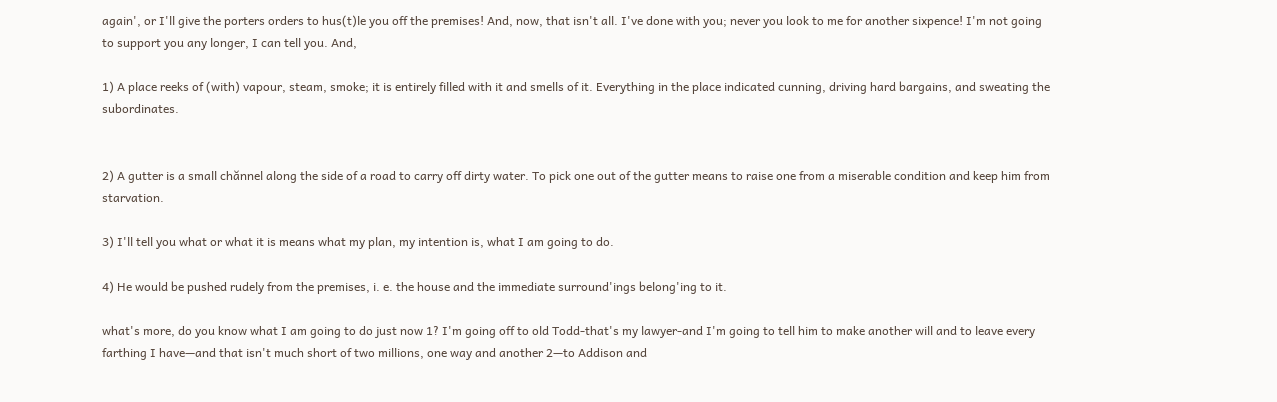again', or I'll give the porters orders to hus(t)le you off the premises! And, now, that isn't all. I've done with you; never you look to me for another sixpence! I'm not going to support you any longer, I can tell you. And,

1) A place reeks of (with) vapour, steam, smoke; it is entirely filled with it and smells of it. Everything in the place indicated cunning, driving hard bargains, and sweating the subordinates.


2) A gutter is a small chănnel along the side of a road to carry off dirty water. To pick one out of the gutter means to raise one from a miserable condition and keep him from starvation.

3) I'll tell you what or what it is means what my plan, my intention is, what I am going to do.

4) He would be pushed rudely from the premises, i. e. the house and the immediate surround'ings belong'ing to it.

what's more, do you know what I am going to do just now 1? I'm going off to old Todd-that's my lawyer-and I'm going to tell him to make another will and to leave every farthing I have—and that isn't much short of two millions, one way and another 2—to Addison and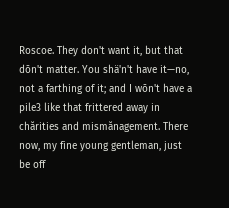Roscoe. They don't want it, but that dōn't matter. You shä'n't have it—no, not a farthing of it; and I wōn't have a pile3 like that frittered away in chărities and mismănagement. There now, my fine young gentleman, just be off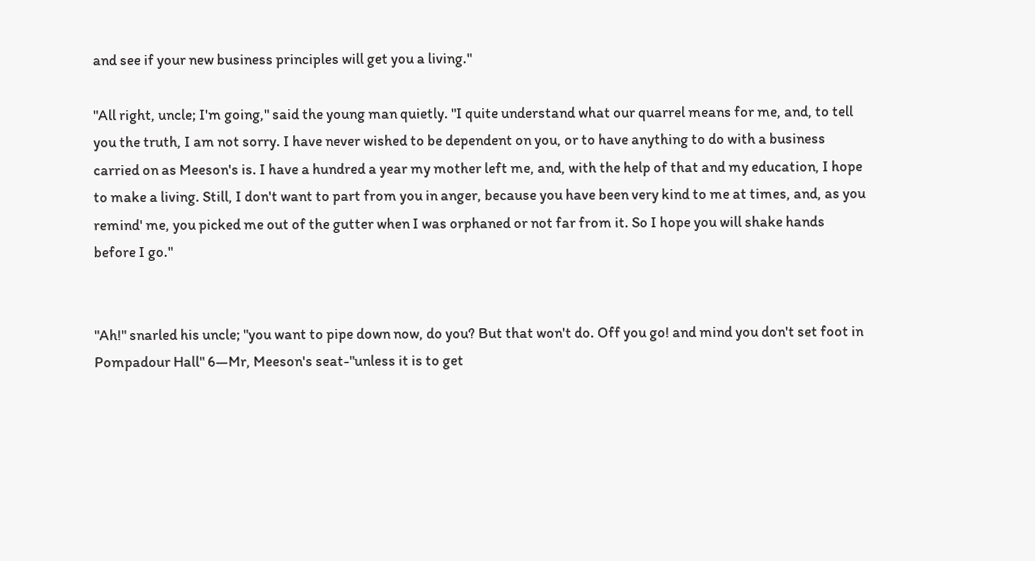and see if your new business principles will get you a living."

"All right, uncle; I'm going," said the young man quietly. "I quite understand what our quarrel means for me, and, to tell you the truth, I am not sorry. I have never wished to be dependent on you, or to have anything to do with a business carried on as Meeson's is. I have a hundred a year my mother left me, and, with the help of that and my education, I hope to make a living. Still, I don't want to part from you in anger, because you have been very kind to me at times, and, as you remind' me, you picked me out of the gutter when I was orphaned or not far from it. So I hope you will shake hands before I go."


"Ah!" snarled his uncle; "you want to pipe down now, do you? But that won't do. Off you go! and mind you don't set foot in Pompadour Hall" 6—Mr, Meeson's seat-"unless it is to get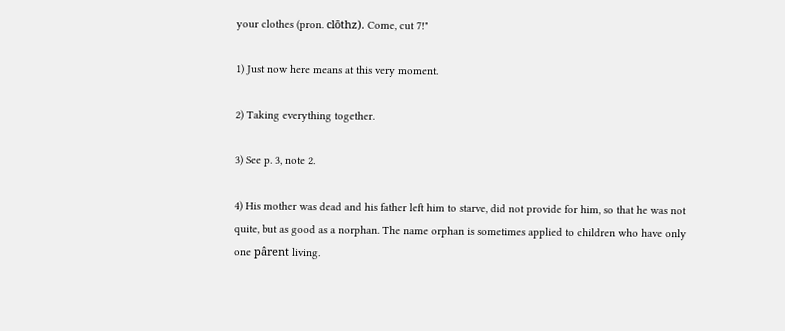your clothes (pron. clōthz). Come, cut 7!"

1) Just now here means at this very moment.

2) Taking everything together.

3) See p. 3, note 2.

4) His mother was dead and his father left him to starve, did not provide for him, so that he was not quite, but as good as a norphan. The name orphan is sometimes applied to children who have only one pârent living.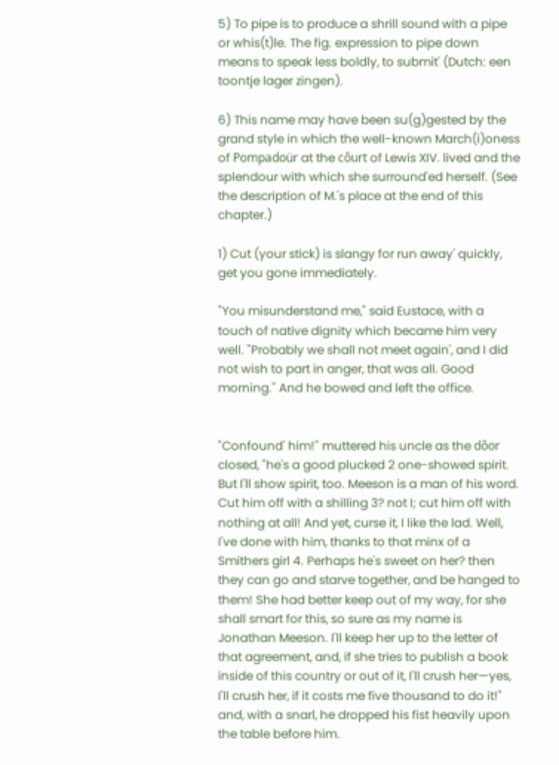5) To pipe is to produce a shrill sound with a pipe or whis(t)le. The fig. expression to pipe down means to speak less boldly, to submit' (Dutch: een toontje lager zingen).

6) This name may have been su(g)gested by the grand style in which the well-known March(i)oness of Pompadoür at the côurt of Lewis XIV. lived and the splendour with which she surround'ed herself. (See the description of M.'s place at the end of this chapter.)

1) Cut (your stick) is slangy for run away' quickly, get you gone immediately.

"You misunderstand me," said Eustace, with a touch of native dignity which became him very well. "Probably we shall not meet again', and I did not wish to part in anger, that was all. Good morning." And he bowed and left the office.


"Confound' him!" muttered his uncle as the dôor closed, "he's a good plucked 2 one-showed spirit. But I'll show spirit, too. Meeson is a man of his word. Cut him off with a shilling 3? not I; cut him off with nothing at all! And yet, curse it, I like the lad. Well, I've done with him, thanks to that minx of a Smithers girl 4. Perhaps he's sweet on her? then they can go and starve together, and be hanged to them! She had better keep out of my way, for she shall smart for this, so sure as my name is Jonathan Meeson. I'll keep her up to the letter of that agreement, and, if she tries to publish a book inside of this country or out of it, I'll crush her—yes, I'll crush her, if it costs me five thousand to do it!" and, with a snarl, he dropped his fist heavily upon the table before him.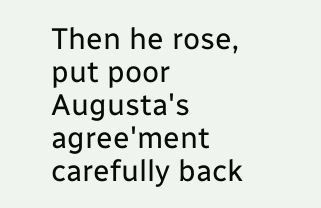Then he rose, put poor Augusta's agree'ment carefully back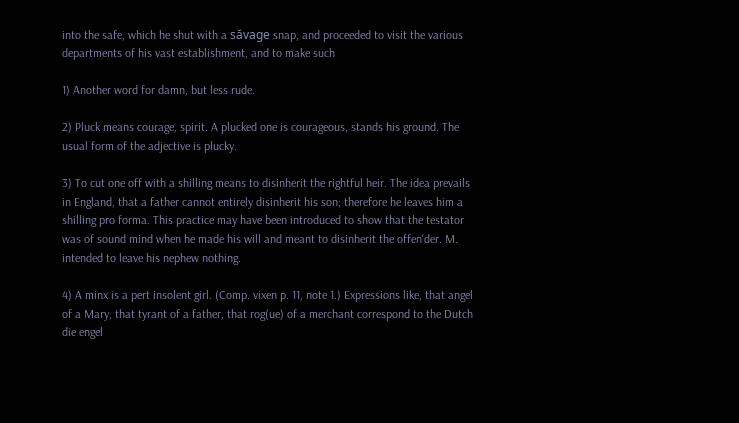into the safe, which he shut with a săvage snap, and proceeded to visit the various departments of his vast establishment, and to make such

1) Another word for damn, but less rude.

2) Pluck means courage, spirit. A plucked one is courageous, stands his ground. The usual form of the adjective is plucky.

3) To cut one off with a shilling means to disinherit the rightful heir. The idea prevails in England, that a father cannot entirely disinherit his son; therefore he leaves him a shilling pro forma. This practice may have been introduced to show that the testator was of sound mind when he made his will and meant to disinherit the offen'der. M. intended to leave his nephew nothing.

4) A minx is a pert insolent girl. (Comp. vixen p. 11, note 1.) Expressions like, that angel of a Mary, that tyrant of a father, that rog(ue) of a merchant correspond to the Dutch die engel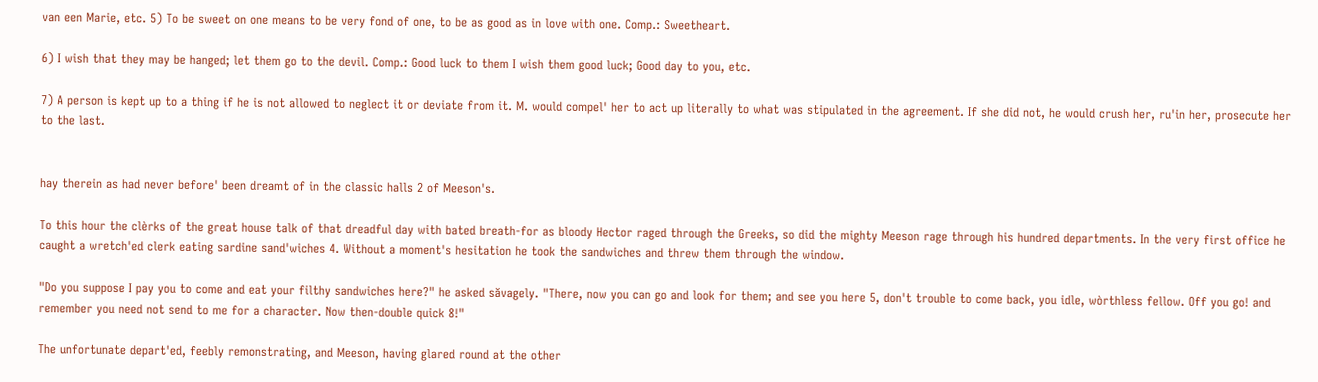van een Marie, etc. 5) To be sweet on one means to be very fond of one, to be as good as in love with one. Comp.: Sweetheart.

6) I wish that they may be hanged; let them go to the devil. Comp.: Good luck to them I wish them good luck; Good day to you, etc.

7) A person is kept up to a thing if he is not allowed to neglect it or deviate from it. M. would compel' her to act up literally to what was stipulated in the agreement. If she did not, he would crush her, ru'in her, prosecute her to the last.


hay therein as had never before' been dreamt of in the classic halls 2 of Meeson's.

To this hour the clèrks of the great house talk of that dreadful day with bated breath-for as bloody Hector raged through the Greeks, so did the mighty Meeson rage through his hundred departments. In the very first office he caught a wretch'ed clerk eating sardine sand'wiches 4. Without a moment's hesitation he took the sandwiches and threw them through the window.

"Do you suppose I pay you to come and eat your filthy sandwiches here?" he asked săvagely. "There, now you can go and look for them; and see you here 5, don't trouble to come back, you idle, wòrthless fellow. Off you go! and remember you need not send to me for a character. Now then-double quick 8!"

The unfortunate depart'ed, feebly remonstrating, and Meeson, having glared round at the other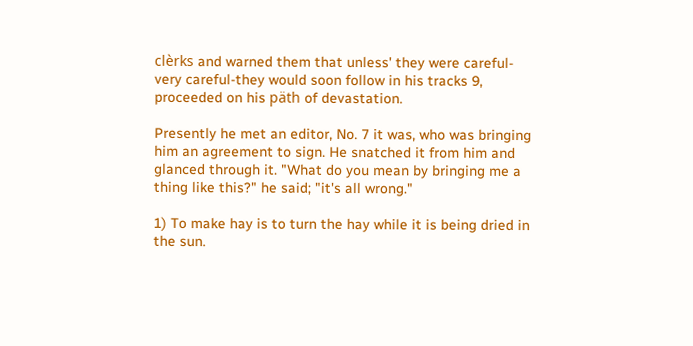clèrks and warned them that unless' they were careful-very careful-they would soon follow in his tracks 9, proceeded on his päth of devastation.

Presently he met an editor, No. 7 it was, who was bringing him an agreement to sign. He snatched it from him and glanced through it. "What do you mean by bringing me a thing like this?" he said; "it's all wrong."

1) To make hay is to turn the hay while it is being dried in the sun.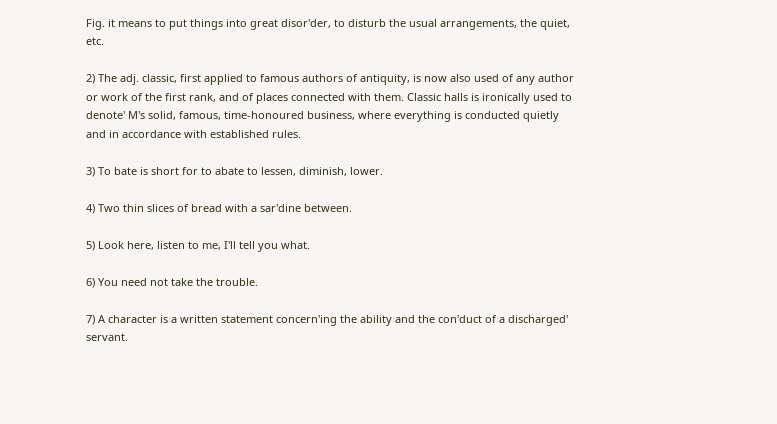Fig. it means to put things into great disor'der, to disturb the usual arrangements, the quiet, etc.

2) The adj. classic, first applied to famous authors of antiquity, is now also used of any author or work of the first rank, and of places connected with them. Classic halls is ironically used to denote' M's solid, famous, time-honoured business, where everything is conducted quietly and in accordance with established rules.

3) To bate is short for to abate to lessen, diminish, lower.

4) Two thin slices of bread with a sar'dine between.

5) Look here, listen to me, I'll tell you what.

6) You need not take the trouble.

7) A character is a written statement concern'ing the ability and the con'duct of a discharged' servant.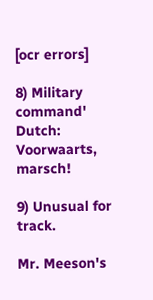[ocr errors]

8) Military command' Dutch: Voorwaarts, marsch!

9) Unusual for track.

Mr. Meeson's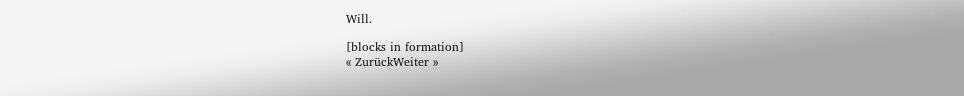Will.

[blocks in formation]
« ZurückWeiter »